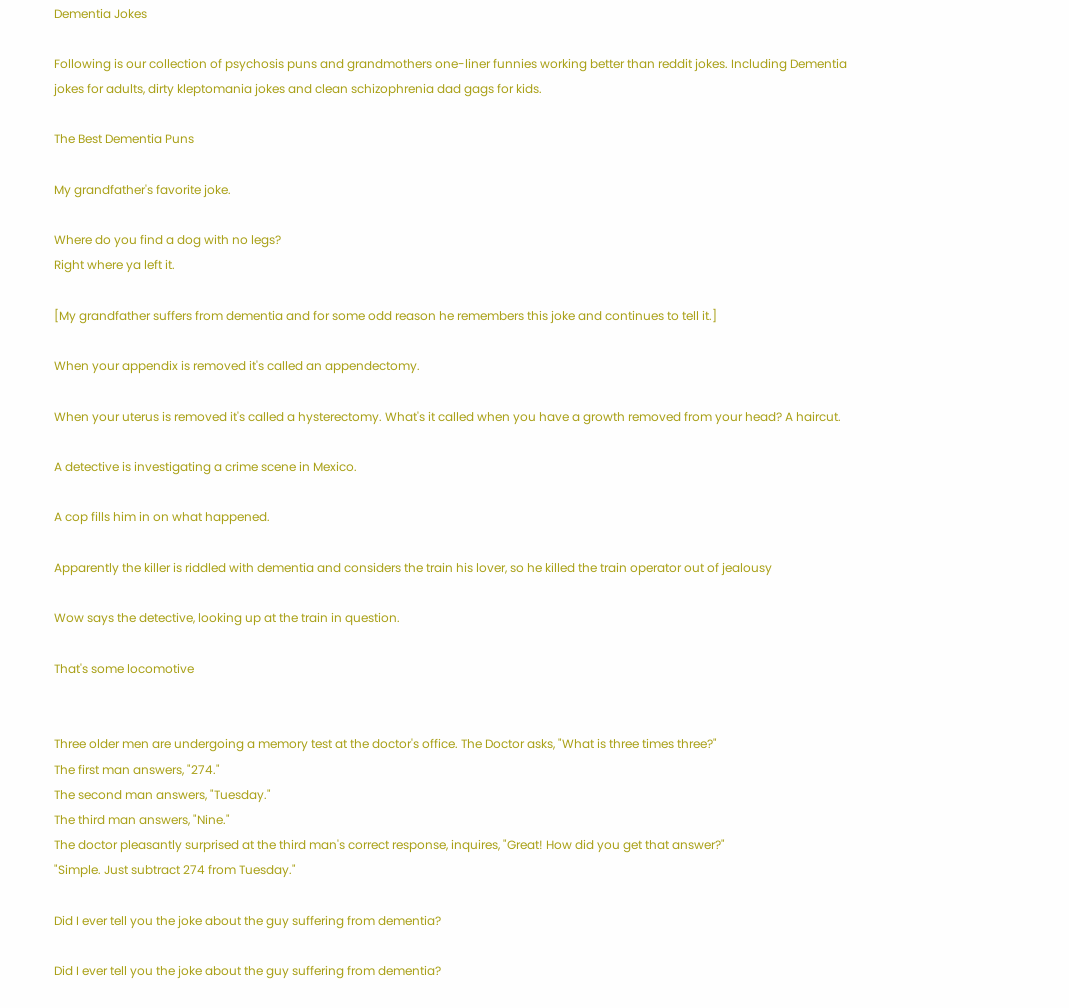Dementia Jokes

Following is our collection of psychosis puns and grandmothers one-liner funnies working better than reddit jokes. Including Dementia jokes for adults, dirty kleptomania jokes and clean schizophrenia dad gags for kids.

The Best Dementia Puns

My grandfather's favorite joke.

Where do you find a dog with no legs?
Right where ya left it.

[My grandfather suffers from dementia and for some odd reason he remembers this joke and continues to tell it.]

When your appendix is removed it's called an appendectomy.

When your uterus is removed it's called a hysterectomy. What's it called when you have a growth removed from your head? A haircut.

A detective is investigating a crime scene in Mexico.

A cop fills him in on what happened.

Apparently the killer is riddled with dementia and considers the train his lover, so he killed the train operator out of jealousy

Wow says the detective, looking up at the train in question.

That's some locomotive


Three older men are undergoing a memory test at the doctor's office. The Doctor asks, "What is three times three?"
The first man answers, "274."
The second man answers, "Tuesday."
The third man answers, "Nine."
The doctor pleasantly surprised at the third man's correct response, inquires, "Great! How did you get that answer?"
"Simple. Just subtract 274 from Tuesday."

Did I ever tell you the joke about the guy suffering from dementia?

Did I ever tell you the joke about the guy suffering from dementia?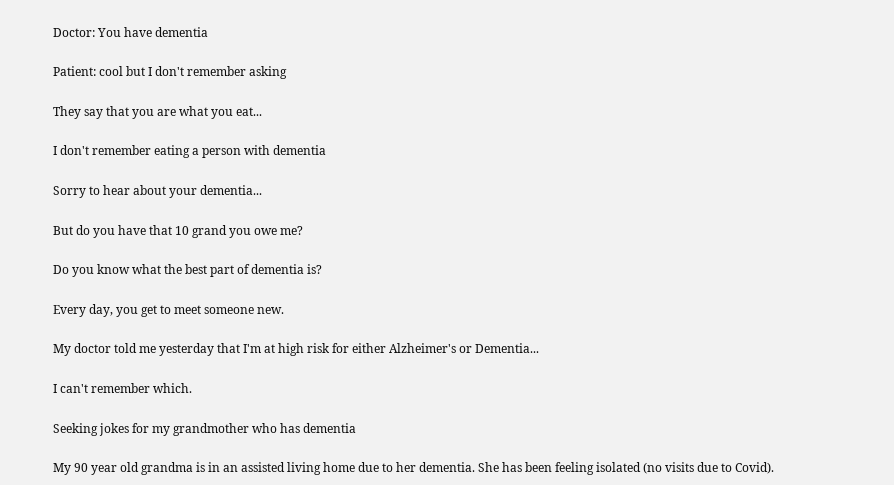Doctor: You have dementia

Patient: cool but I don't remember asking

They say that you are what you eat...

I don't remember eating a person with dementia

Sorry to hear about your dementia...

But do you have that 10 grand you owe me?

Do you know what the best part of dementia is?

Every day, you get to meet someone new.

My doctor told me yesterday that I'm at high risk for either Alzheimer's or Dementia...

I can't remember which.

Seeking jokes for my grandmother who has dementia

My 90 year old grandma is in an assisted living home due to her dementia. She has been feeling isolated (no visits due to Covid).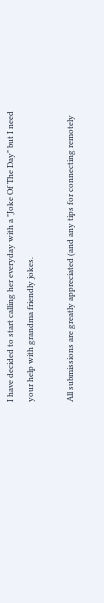I have decided to start calling her everyday with a "Joke Of The Day" but I need your help with grandma friendly jokes.

All submissions are greatly appreciated (and any tips for connecting remotely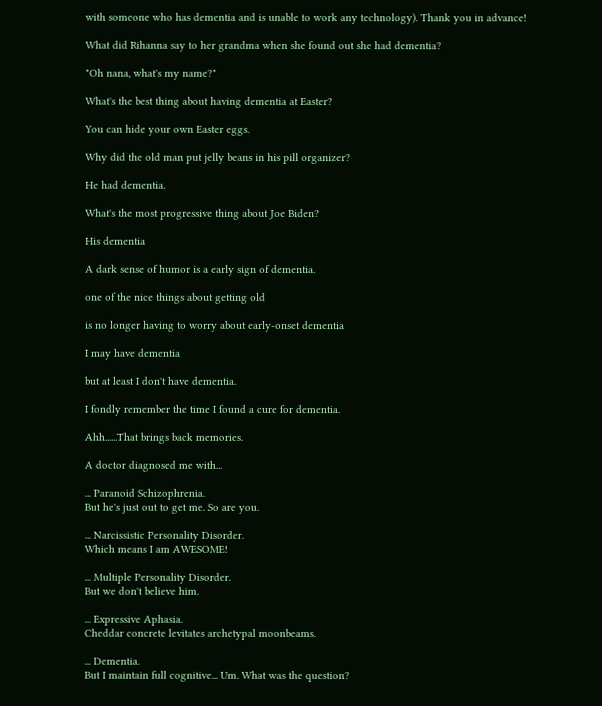with someone who has dementia and is unable to work any technology). Thank you in advance!

What did Rihanna say to her grandma when she found out she had dementia?

"Oh nana, what's my name?"

What's the best thing about having dementia at Easter?

You can hide your own Easter eggs.

Why did the old man put jelly beans in his pill organizer?

He had dementia.

What's the most progressive thing about Joe Biden?

His dementia

A dark sense of humor is a early sign of dementia.

one of the nice things about getting old

is no longer having to worry about early-onset dementia

I may have dementia

but at least I don't have dementia.

I fondly remember the time I found a cure for dementia.

Ahh......That brings back memories.

A doctor diagnosed me with...

... Paranoid Schizophrenia.
But he's just out to get me. So are you.

... Narcissistic Personality Disorder.
Which means I am AWESOME!

... Multiple Personality Disorder.
But we don't believe him.

... Expressive Aphasia.
Cheddar concrete levitates archetypal moonbeams.

... Dementia.
But I maintain full cognitive... Um. What was the question?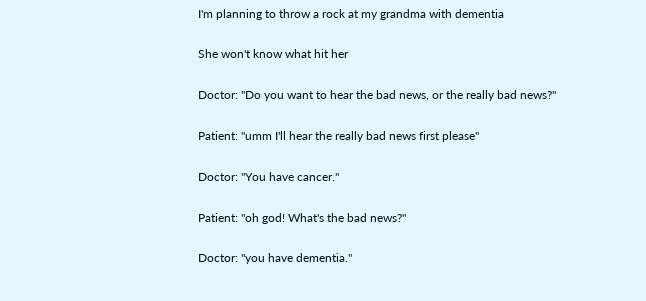I'm planning to throw a rock at my grandma with dementia

She won't know what hit her

Doctor: "Do you want to hear the bad news, or the really bad news?"

Patient: "umm I'll hear the really bad news first please"

Doctor: "You have cancer."

Patient: "oh god! What's the bad news?"

Doctor: "you have dementia."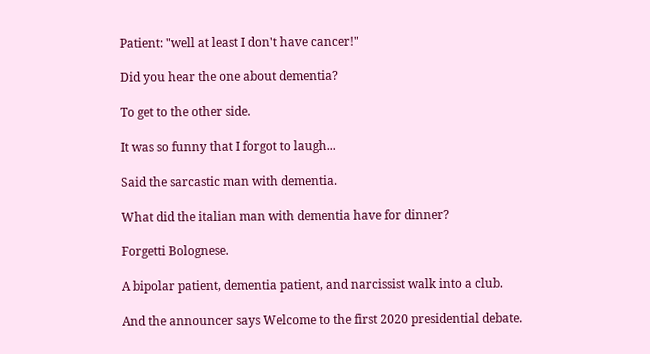Patient: "well at least I don't have cancer!"

Did you hear the one about dementia?

To get to the other side.

It was so funny that I forgot to laugh...

Said the sarcastic man with dementia.

What did the italian man with dementia have for dinner?

Forgetti Bolognese.

A bipolar patient, dementia patient, and narcissist walk into a club.

And the announcer says Welcome to the first 2020 presidential debate.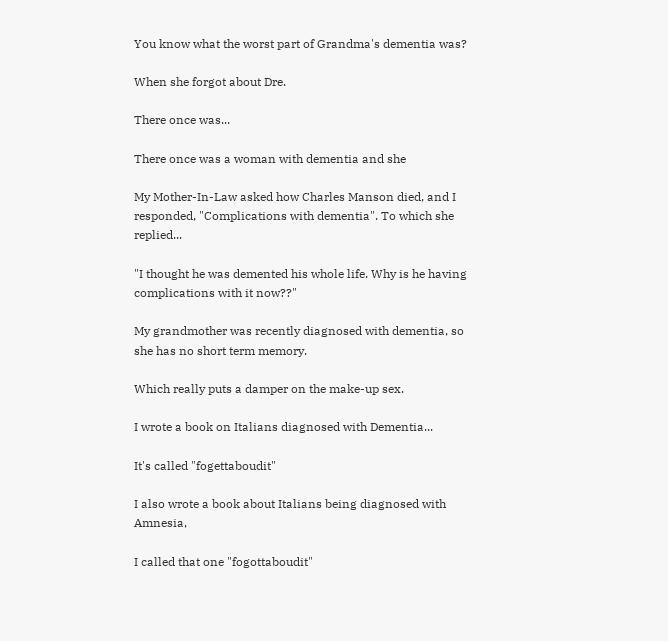You know what the worst part of Grandma's dementia was?

When she forgot about Dre.

There once was...

There once was a woman with dementia and she

My Mother-In-Law asked how Charles Manson died, and I responded, "Complications with dementia". To which she replied...

"I thought he was demented his whole life. Why is he having complications with it now??"

My grandmother was recently diagnosed with dementia, so she has no short term memory.

Which really puts a damper on the make-up sex.

I wrote a book on Italians diagnosed with Dementia...

It's called "fogettaboudit"

I also wrote a book about Italians being diagnosed with Amnesia,

I called that one "fogottaboudit"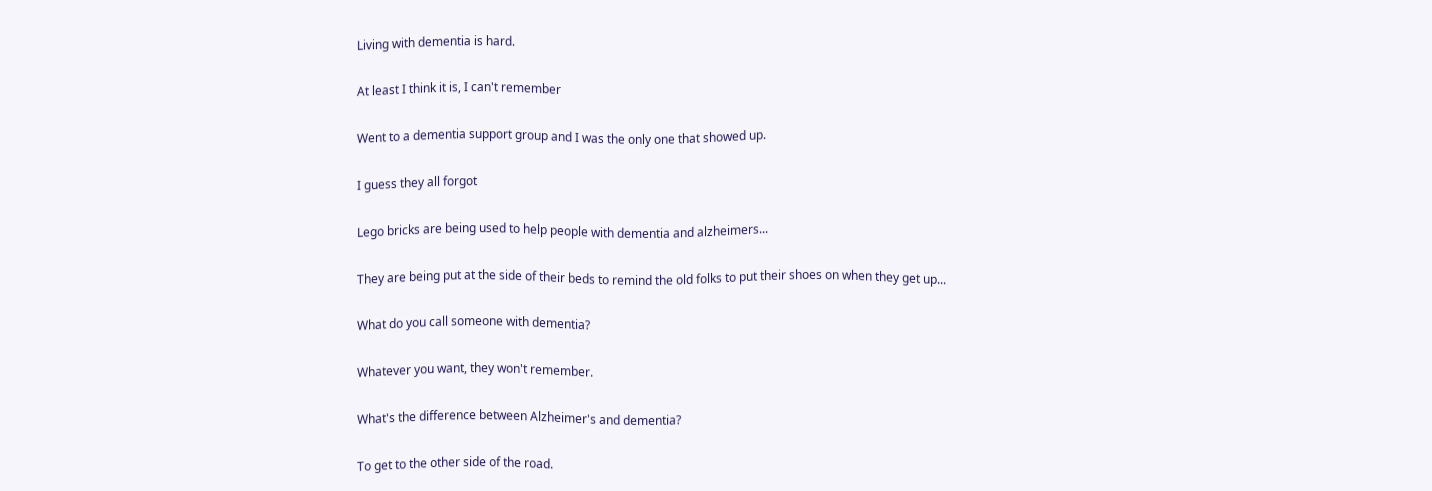Living with dementia is hard.

At least I think it is, I can't remember

Went to a dementia support group and I was the only one that showed up.

I guess they all forgot

Lego bricks are being used to help people with dementia and alzheimers...

They are being put at the side of their beds to remind the old folks to put their shoes on when they get up...

What do you call someone with dementia?

Whatever you want, they won't remember.

What's the difference between Alzheimer's and dementia?

To get to the other side of the road.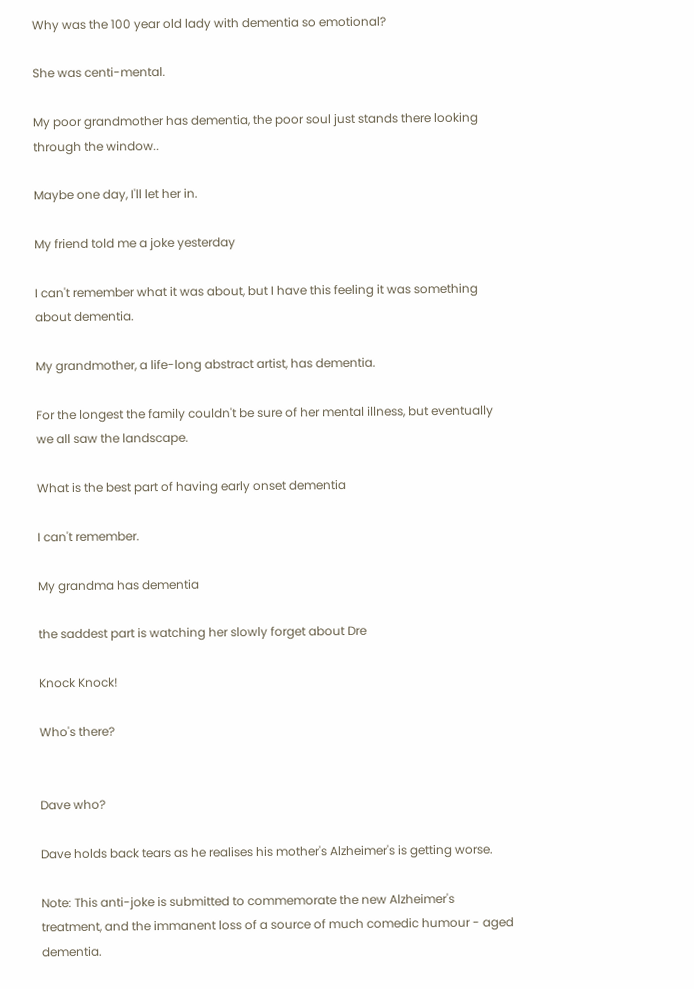Why was the 100 year old lady with dementia so emotional?

She was centi-mental.

My poor grandmother has dementia, the poor soul just stands there looking through the window..

Maybe one day, I'll let her in.

My friend told me a joke yesterday

I can't remember what it was about, but I have this feeling it was something about dementia.

My grandmother, a life-long abstract artist, has dementia.

For the longest the family couldn't be sure of her mental illness, but eventually we all saw the landscape.

What is the best part of having early onset dementia

I can't remember.

My grandma has dementia

the saddest part is watching her slowly forget about Dre

Knock Knock!

Who's there?


Dave who?

Dave holds back tears as he realises his mother's Alzheimer's is getting worse.

Note: This anti-joke is submitted to commemorate the new Alzheimer's treatment, and the immanent loss of a source of much comedic humour - aged dementia.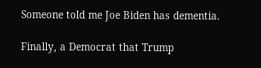Someone told me Joe Biden has dementia.

Finally, a Democrat that Trump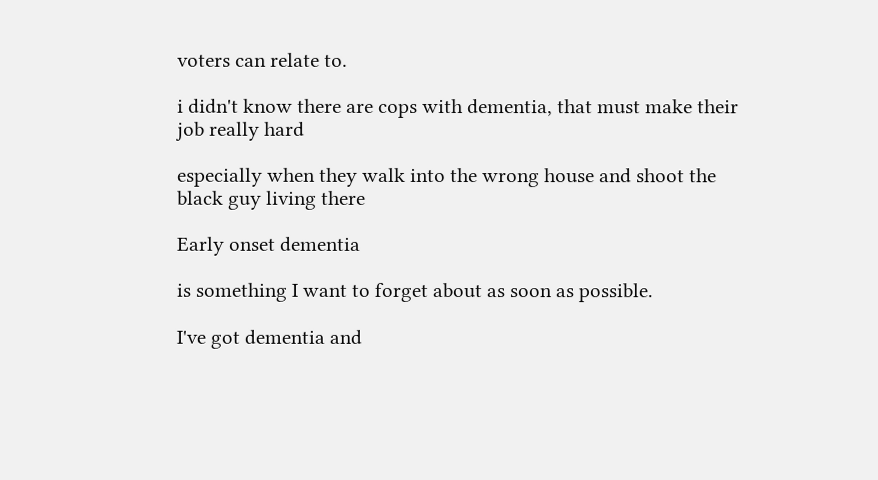voters can relate to.

i didn't know there are cops with dementia, that must make their job really hard

especially when they walk into the wrong house and shoot the black guy living there

Early onset dementia

is something I want to forget about as soon as possible.

I've got dementia and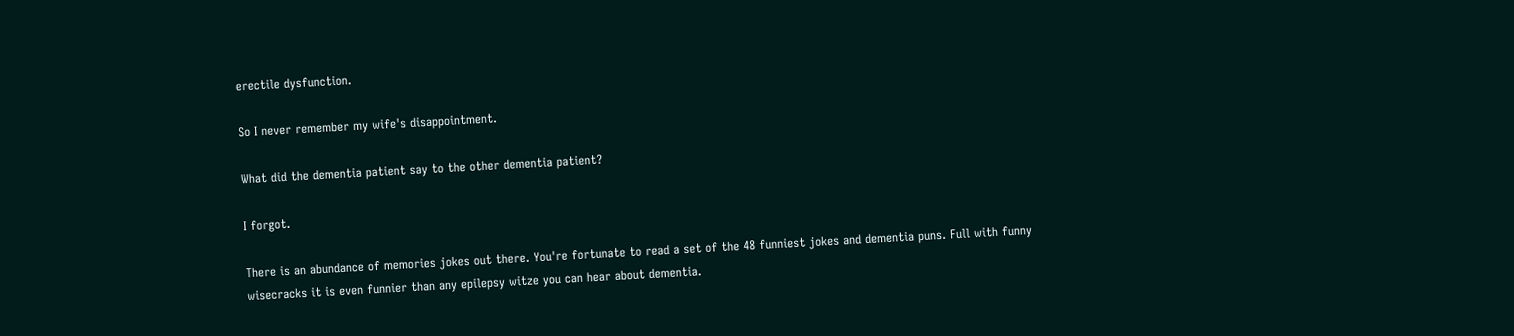erectile dysfunction.

So I never remember my wife's disappointment.

What did the dementia patient say to the other dementia patient?

I forgot.

There is an abundance of memories jokes out there. You're fortunate to read a set of the 48 funniest jokes and dementia puns. Full with funny wisecracks it is even funnier than any epilepsy witze you can hear about dementia.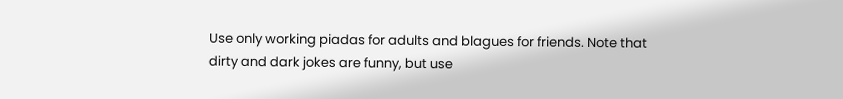Use only working piadas for adults and blagues for friends. Note that dirty and dark jokes are funny, but use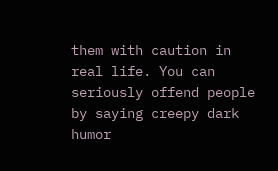them with caution in real life. You can seriously offend people by saying creepy dark humor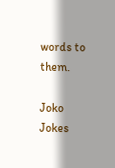words to them.

Joko Jokes